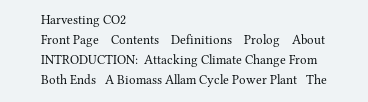Harvesting CO2
Front Page    Contents    Definitions    Prolog    About
INTRODUCTION:  Attacking Climate Change From Both Ends   A Biomass Allam Cycle Power Plant   The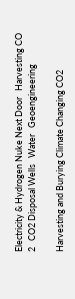Electricity & Hydrogen Nuke Next Door   Harvesting CO
2   CO2 Disposal Wells   Water   Geoengineering

Harvesting and Burying Climate Changing CO2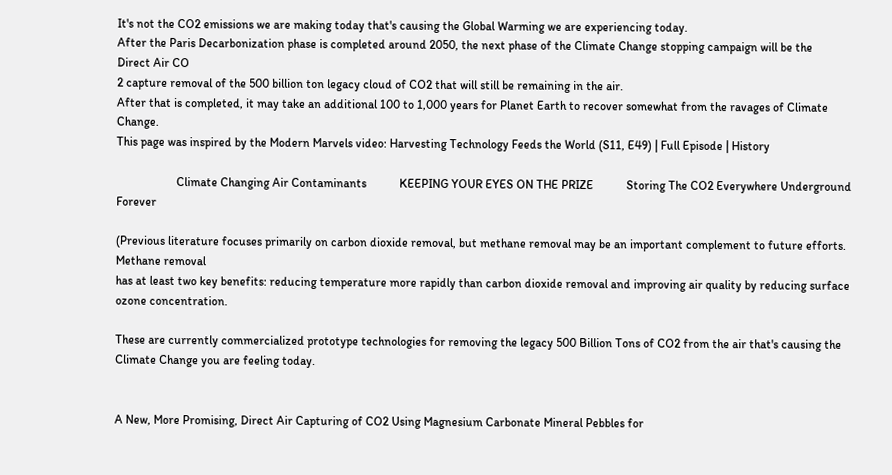It's not the CO2 emissions we are making today that's causing the Global Warming we are experiencing today.
After the Paris Decarbonization phase is completed around 2050, the next phase of the Climate Change stopping campaign will be the
Direct Air CO
2 capture removal of the 500 billion ton legacy cloud of CO2 that will still be remaining in the air.
After that is completed, it may take an additional 100 to 1,000 years for Planet Earth to recover somewhat from the ravages of Climate Change.
This page was inspired by the Modern Marvels video: Harvesting Technology Feeds the World (S11, E49) | Full Episode | History

                    Climate Changing Air Contaminants           KEEPING YOUR EYES ON THE PRIZE           Storing The CO2 Everywhere Underground Forever

(Previous literature focuses primarily on carbon dioxide removal, but methane removal may be an important complement to future efforts.
Methane removal
has at least two key benefits: reducing temperature more rapidly than carbon dioxide removal and improving air quality by reducing surface ozone concentration.

These are currently commercialized prototype technologies for removing the legacy 500 Billion Tons of CO2 from the air that's causing the Climate Change you are feeling today.


A New, More Promising, Direct Air Capturing of CO2 Using Magnesium Carbonate Mineral Pebbles for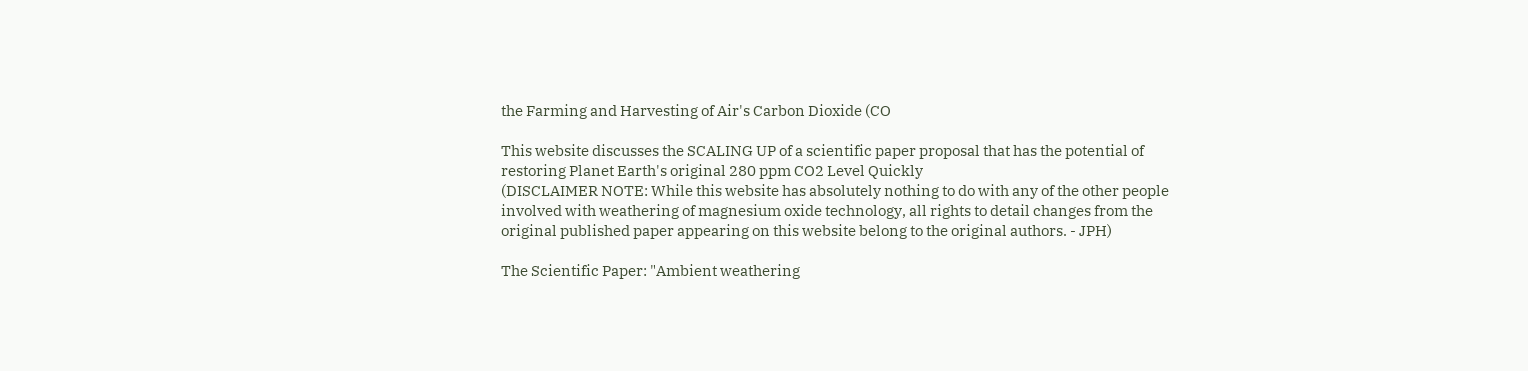the Farming and Harvesting of Air's Carbon Dioxide (CO

This website discusses the SCALING UP of a scientific paper proposal that has the potential of restoring Planet Earth's original 280 ppm CO2 Level Quickly
(DISCLAIMER NOTE: While this website has absolutely nothing to do with any of the other people involved with weathering of magnesium oxide technology, all rights to detail changes from the original published paper appearing on this website belong to the original authors. - JPH)

The Scientific Paper: "Ambient weathering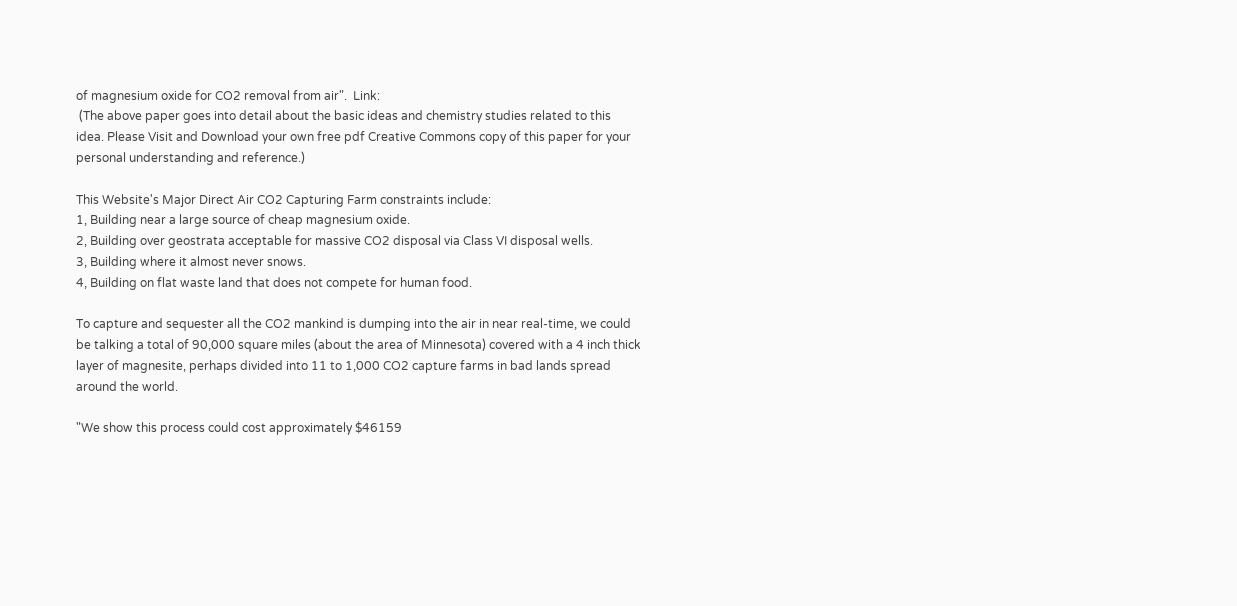of magnesium oxide for CO2 removal from air".  Link:
 (The above paper goes into detail about the basic ideas and chemistry studies related to this idea. Please Visit and Download your own free pdf Creative Commons copy of this paper for your personal understanding and reference.)

This Website's Major Direct Air CO2 Capturing Farm constraints include:
1, Building near a large source of cheap magnesium oxide.
2, Building over geostrata acceptable for massive CO2 disposal via Class VI disposal wells.
3, Building where it almost never snows.
4, Building on flat waste land that does not compete for human food.

To capture and sequester all the CO2 mankind is dumping into the air in near real-time, we could be talking a total of 90,000 square miles (about the area of Minnesota) covered with a 4 inch thick layer of magnesite, perhaps divided into 11 to 1,000 CO2 capture farms in bad lands spread around the world.

"We show this process could cost approximately $46159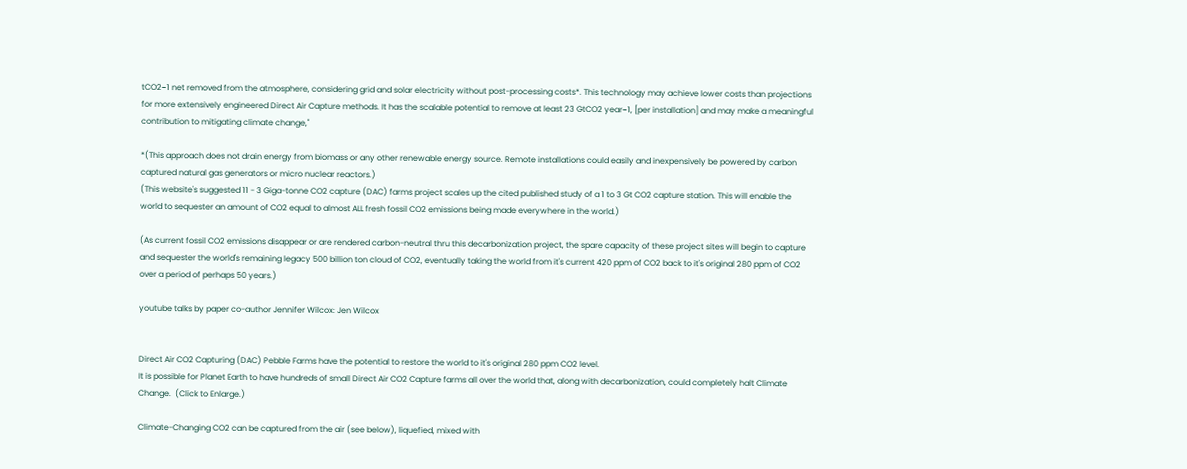tCO2−1 net removed from the atmosphere, considering grid and solar electricity without post-processing costs*. This technology may achieve lower costs than projections for more extensively engineered Direct Air Capture methods. It has the scalable potential to remove at least 23 GtCO2 year−1, [per installation] and may make a meaningful contribution to mitigating climate change,"

*(This approach does not drain energy from biomass or any other renewable energy source. Remote installations could easily and inexpensively be powered by carbon captured natural gas generators or micro nuclear reactors.)
(This website's suggested 11 - 3 Giga-tonne CO2 capture (DAC) farms project scales up the cited published study of a 1 to 3 Gt CO2 capture station. This will enable the world to sequester an amount of CO2 equal to almost ALL fresh fossil CO2 emissions being made everywhere in the world.)

(As current fossil CO2 emissions disappear or are rendered carbon-neutral thru this decarbonization project, the spare capacity of these project sites will begin to capture and sequester the world's remaining legacy 500 billion ton cloud of CO2, eventually taking the world from it's current 420 ppm of CO2 back to it's original 280 ppm of CO2
over a period of perhaps 50 years.)

youtube talks by paper co-author Jennifer Wilcox: Jen Wilcox


Direct Air CO2 Capturing (DAC) Pebble Farms have the potential to restore the world to it's original 280 ppm CO2 level.
It is possible for Planet Earth to have hundreds of small Direct Air CO2 Capture farms all over the world that, along with decarbonization, could completely halt Climate Change.  (Click to Enlarge.)

Climate-Changing CO2 can be captured from the air (see below), liquefied, mixed with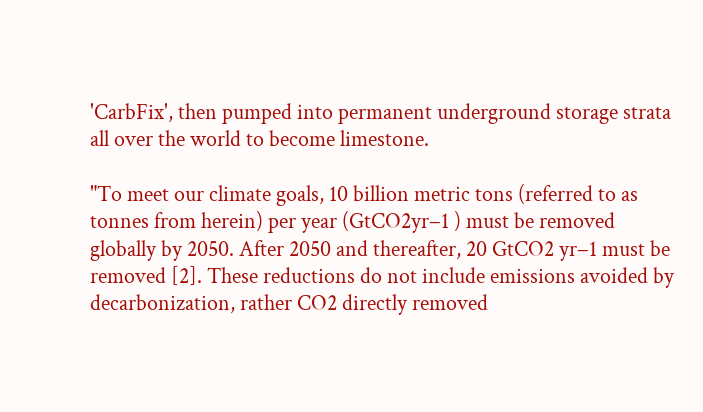'CarbFix', then pumped into permanent underground storage strata all over the world to become limestone.

"To meet our climate goals, 10 billion metric tons (referred to as tonnes from herein) per year (GtCO2yr−1 ) must be removed globally by 2050. After 2050 and thereafter, 20 GtCO2 yr−1 must be removed [2]. These reductions do not include emissions avoided by decarbonization, rather CO2 directly removed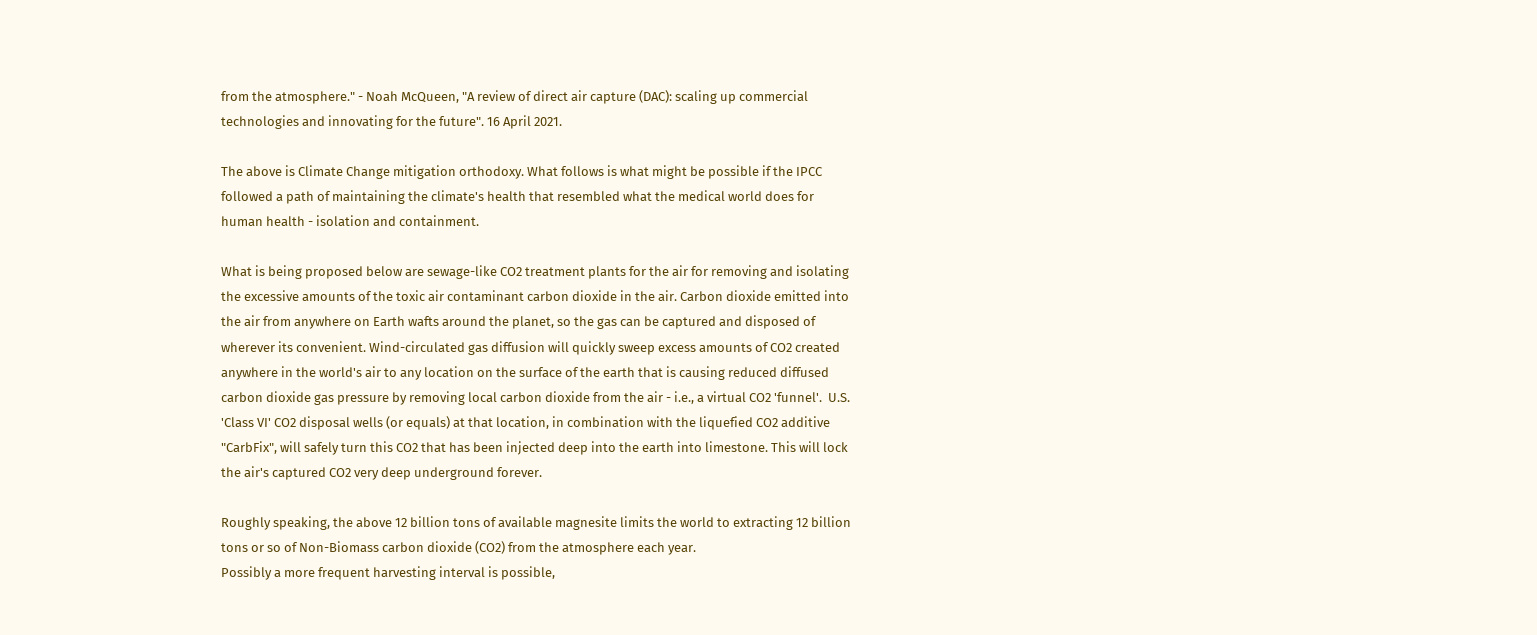from the atmosphere." - Noah McQueen, "A review of direct air capture (DAC): scaling up commercial technologies and innovating for the future". 16 April 2021.

The above is Climate Change mitigation orthodoxy. What follows is what might be possible if the IPCC followed a path of maintaining the climate's health that resembled what the medical world does for human health - isolation and containment.

What is being proposed below are sewage-like CO2 treatment plants for the air for removing and isolating the excessive amounts of the toxic air contaminant carbon dioxide in the air. Carbon dioxide emitted into the air from anywhere on Earth wafts around the planet, so the gas can be captured and disposed of wherever its convenient. Wind-circulated gas diffusion will quickly sweep excess amounts of CO2 created anywhere in the world's air to any location on the surface of the earth that is causing reduced diffused carbon dioxide gas pressure by removing local carbon dioxide from the air - i.e., a virtual CO2 'funnel'.  U.S. 'Class VI' CO2 disposal wells (or equals) at that location, in combination with the liquefied CO2 additive "CarbFix", will safely turn this CO2 that has been injected deep into the earth into limestone. This will lock the air's captured CO2 very deep underground forever.

Roughly speaking, the above 12 billion tons of available magnesite limits the world to extracting 12 billion tons or so of Non-Biomass carbon dioxide (CO2) from the atmosphere each year.
Possibly a more frequent harvesting interval is possible,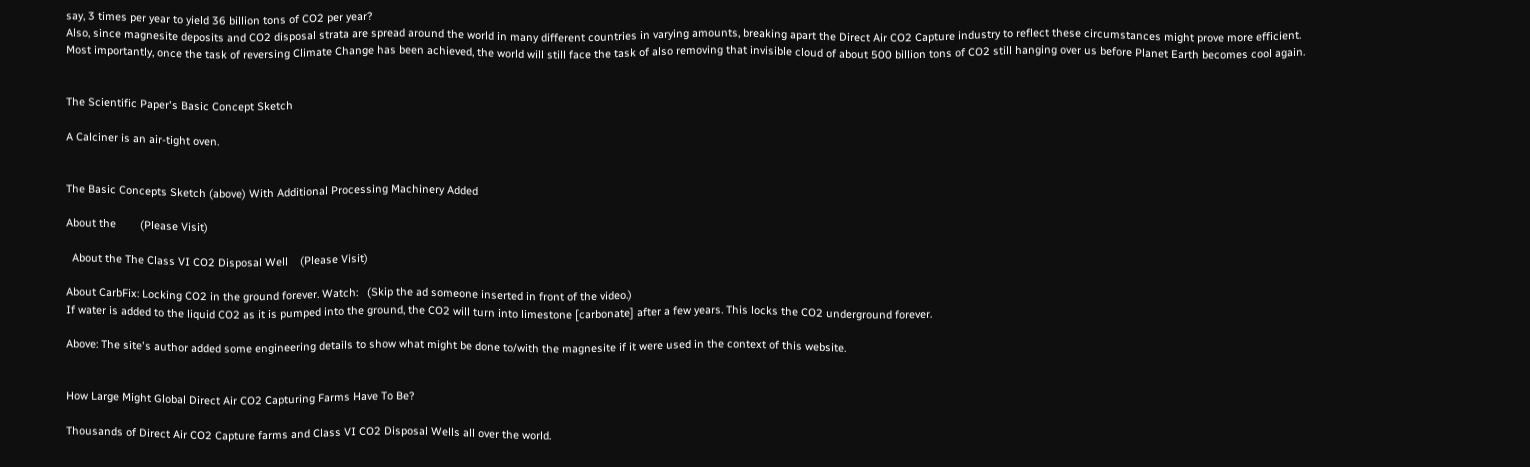say, 3 times per year to yield 36 billion tons of CO2 per year?
Also, since magnesite deposits and CO2 disposal strata are spread around the world in many different countries in varying amounts, breaking apart the Direct Air CO2 Capture industry to reflect these circumstances might prove more efficient.
Most importantly, once the task of reversing Climate Change has been achieved, the world will still face the task of also removing that invisible cloud of about 500 billion tons of CO2 still hanging over us before Planet Earth becomes cool again.


The Scientific Paper's Basic Concept Sketch

A Calciner is an air-tight oven.


The Basic Concepts Sketch (above) With Additional Processing Machinery Added

About the        (Please Visit)

  About the The Class VI CO2 Disposal Well    (Please Visit)

About CarbFix: Locking CO2 in the ground forever. Watch:   (Skip the ad someone inserted in front of the video.)
If water is added to the liquid CO2 as it is pumped into the ground, the CO2 will turn into limestone [carbonate] after a few years. This locks the CO2 underground forever.

Above: The site's author added some engineering details to show what might be done to/with the magnesite if it were used in the context of this website.


How Large Might Global Direct Air CO2 Capturing Farms Have To Be?

Thousands of Direct Air CO2 Capture farms and Class VI CO2 Disposal Wells all over the world.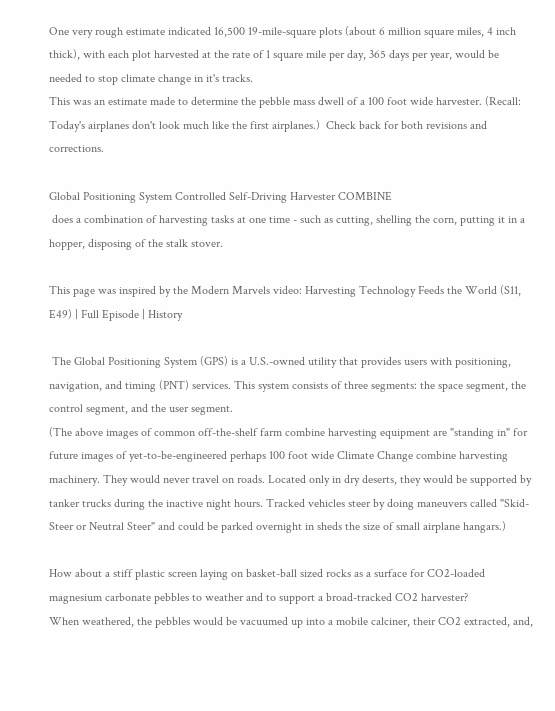One very rough estimate indicated 16,500 19-mile-square plots (about 6 million square miles, 4 inch thick), with each plot harvested at the rate of 1 square mile per day, 365 days per year, would be needed to stop climate change in it's tracks.
This was an estimate made to determine the pebble mass dwell of a 100 foot wide harvester. (Recall: Today's airplanes don't look much like the first airplanes.)  Check back for both revisions and corrections.

Global Positioning System Controlled Self-Driving Harvester COMBINE
 does a combination of harvesting tasks at one time - such as cutting, shelling the corn, putting it in a hopper, disposing of the stalk stover.

This page was inspired by the Modern Marvels video: Harvesting Technology Feeds the World (S11, E49) | Full Episode | History

 The Global Positioning System (GPS) is a U.S.-owned utility that provides users with positioning, navigation, and timing (PNT) services. This system consists of three segments: the space segment, the control segment, and the user segment.
(The above images of common off-the-shelf farm combine harvesting equipment are "standing in" for future images of yet-to-be-engineered perhaps 100 foot wide Climate Change combine harvesting machinery. They would never travel on roads. Located only in dry deserts, they would be supported by tanker trucks during the inactive night hours. Tracked vehicles steer by doing maneuvers called "Skid-Steer or Neutral Steer" and could be parked overnight in sheds the size of small airplane hangars.)

How about a stiff plastic screen laying on basket-ball sized rocks as a surface for CO2-loaded magnesium carbonate pebbles to weather and to support a broad-tracked CO2 harvester?
When weathered, the pebbles would be vacuumed up into a mobile calciner, their CO2 extracted, and,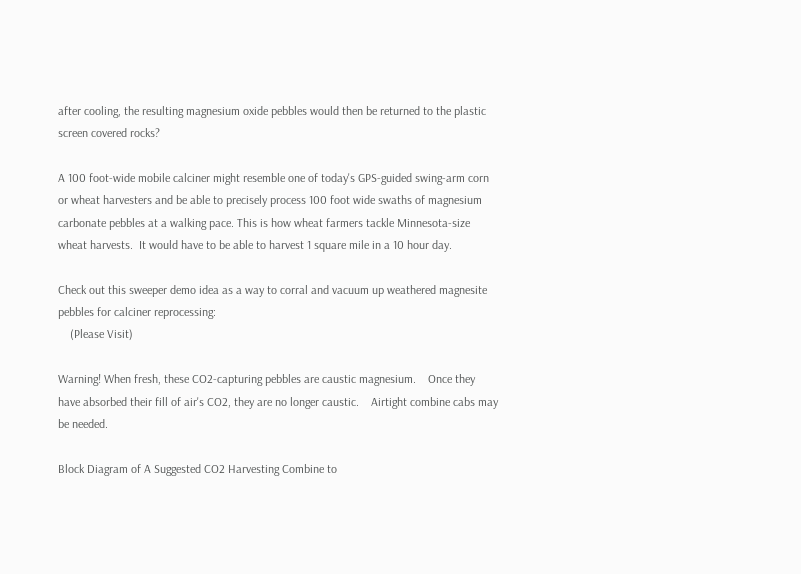after cooling, the resulting magnesium oxide pebbles would then be returned to the plastic screen covered rocks?

A 100 foot-wide mobile calciner might resemble one of today's GPS-guided swing-arm corn or wheat harvesters and be able to precisely process 100 foot wide swaths of magnesium carbonate pebbles at a walking pace. This is how wheat farmers tackle Minnesota-size wheat harvests.  It would have to be able to harvest 1 square mile in a 10 hour day.

Check out this sweeper demo idea as a way to corral and vacuum up weathered magnesite pebbles for calciner reprocessing:
    (Please Visit)

Warning! When fresh, these CO2-capturing pebbles are caustic magnesium.    Once they have absorbed their fill of air's CO2, they are no longer caustic.    Airtight combine cabs may be needed.

Block Diagram of A Suggested CO2 Harvesting Combine to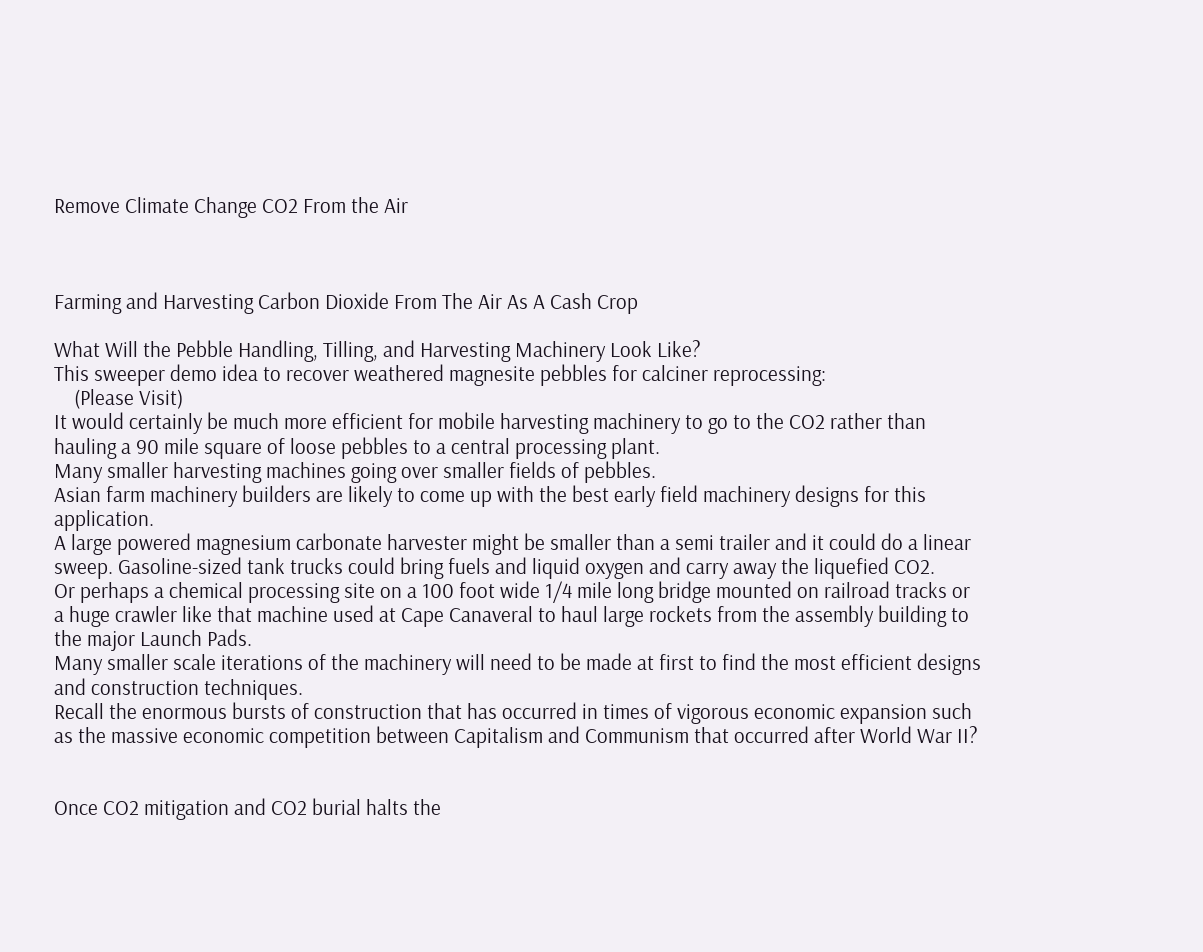Remove Climate Change CO2 From the Air



Farming and Harvesting Carbon Dioxide From The Air As A Cash Crop

What Will the Pebble Handling, Tilling, and Harvesting Machinery Look Like?
This sweeper demo idea to recover weathered magnesite pebbles for calciner reprocessing:
    (Please Visit)
It would certainly be much more efficient for mobile harvesting machinery to go to the CO2 rather than hauling a 90 mile square of loose pebbles to a central processing plant.
Many smaller harvesting machines going over smaller fields of pebbles.
Asian farm machinery builders are likely to come up with the best early field machinery designs for this application.
A large powered magnesium carbonate harvester might be smaller than a semi trailer and it could do a linear sweep. Gasoline-sized tank trucks could bring fuels and liquid oxygen and carry away the liquefied CO2.
Or perhaps a chemical processing site on a 100 foot wide 1/4 mile long bridge mounted on railroad tracks or a huge crawler like that machine used at Cape Canaveral to haul large rockets from the assembly building to the major Launch Pads.
Many smaller scale iterations of the machinery will need to be made at first to find the most efficient designs and construction techniques.
Recall the enormous bursts of construction that has occurred in times of vigorous economic expansion such as the massive economic competition between Capitalism and Communism that occurred after World War II?


Once CO2 mitigation and CO2 burial halts the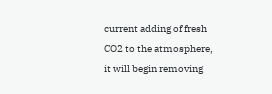current adding of fresh CO2 to the atmosphere,
it will begin removing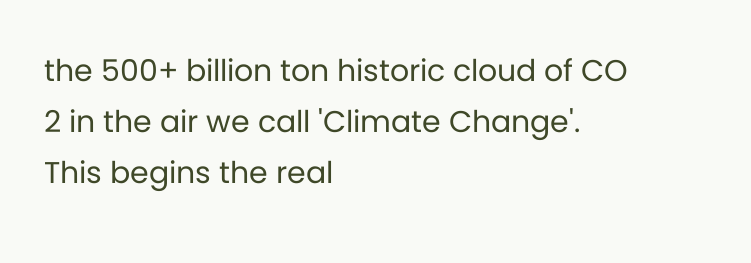the 500+ billion ton historic cloud of CO
2 in the air we call 'Climate Change'.
This begins the real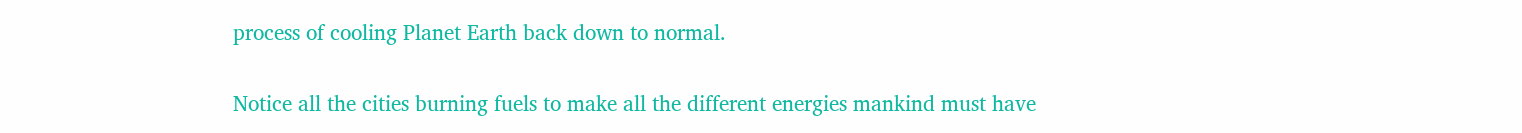process of cooling Planet Earth back down to normal.

Notice all the cities burning fuels to make all the different energies mankind must have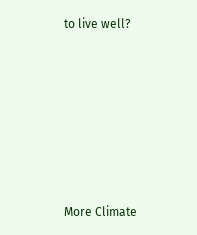to live well?









More Climate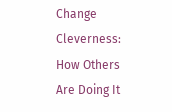Change Cleverness: How Others Are Doing It